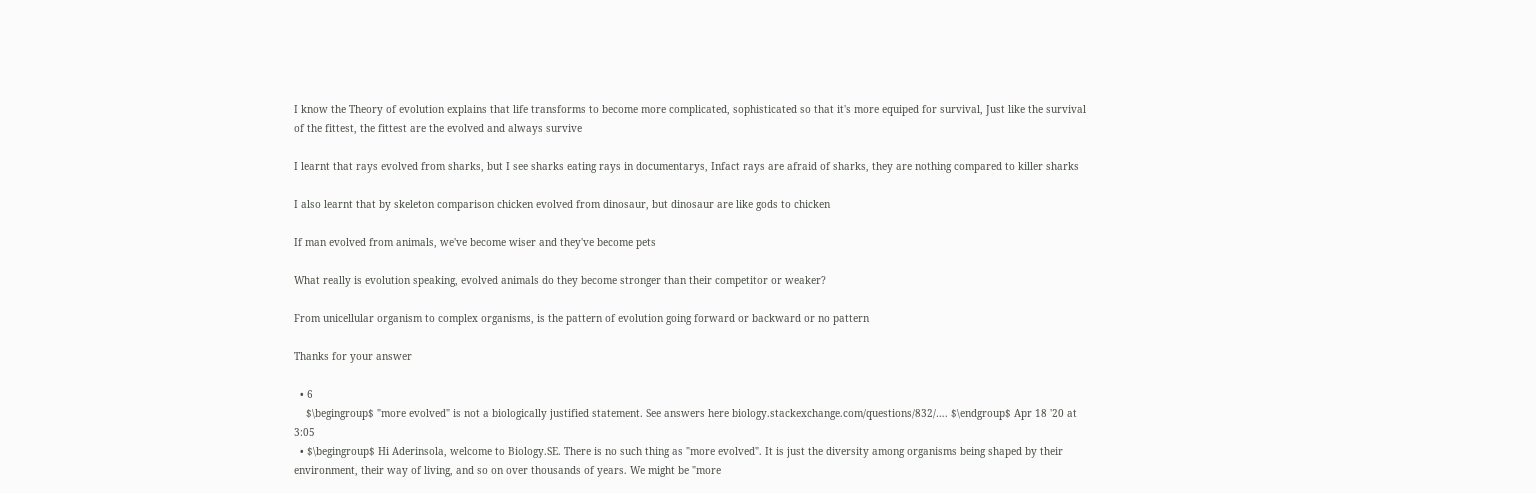I know the Theory of evolution explains that life transforms to become more complicated, sophisticated so that it's more equiped for survival, Just like the survival of the fittest, the fittest are the evolved and always survive

I learnt that rays evolved from sharks, but I see sharks eating rays in documentarys, Infact rays are afraid of sharks, they are nothing compared to killer sharks

I also learnt that by skeleton comparison chicken evolved from dinosaur, but dinosaur are like gods to chicken

If man evolved from animals, we've become wiser and they've become pets

What really is evolution speaking, evolved animals do they become stronger than their competitor or weaker?

From unicellular organism to complex organisms, is the pattern of evolution going forward or backward or no pattern

Thanks for your answer

  • 6
    $\begingroup$ "more evolved" is not a biologically justified statement. See answers here biology.stackexchange.com/questions/832/…. $\endgroup$ Apr 18 '20 at 3:05
  • $\begingroup$ Hi Aderinsola, welcome to Biology.SE. There is no such thing as "more evolved". It is just the diversity among organisms being shaped by their environment, their way of living, and so on over thousands of years. We might be "more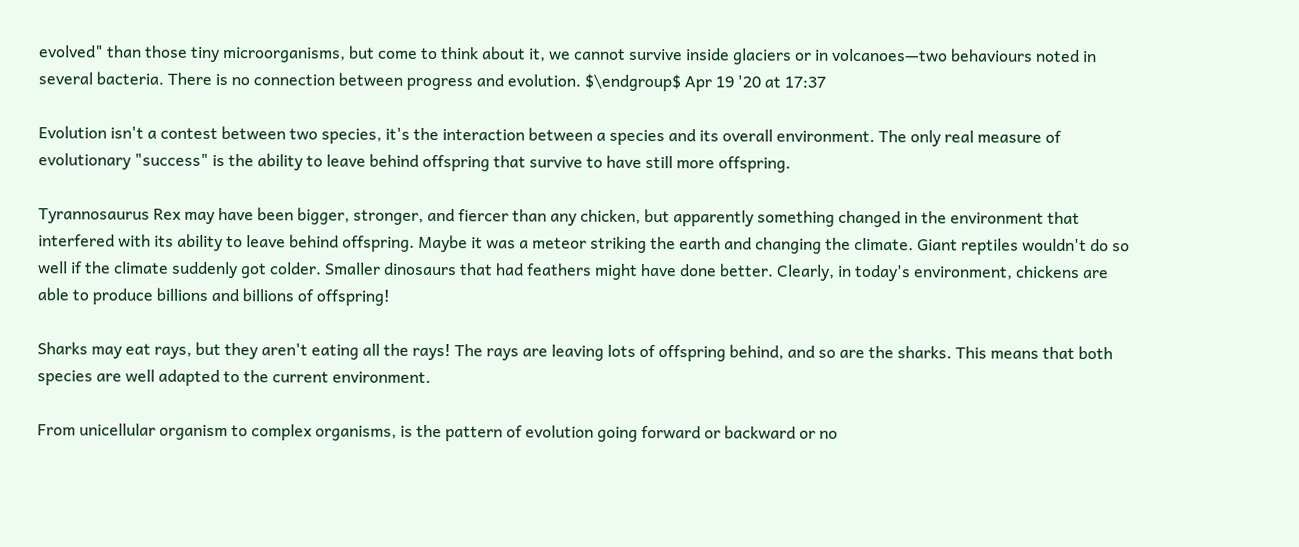evolved" than those tiny microorganisms, but come to think about it, we cannot survive inside glaciers or in volcanoes—two behaviours noted in several bacteria. There is no connection between progress and evolution. $\endgroup$ Apr 19 '20 at 17:37

Evolution isn't a contest between two species, it's the interaction between a species and its overall environment. The only real measure of evolutionary "success" is the ability to leave behind offspring that survive to have still more offspring.

Tyrannosaurus Rex may have been bigger, stronger, and fiercer than any chicken, but apparently something changed in the environment that interfered with its ability to leave behind offspring. Maybe it was a meteor striking the earth and changing the climate. Giant reptiles wouldn't do so well if the climate suddenly got colder. Smaller dinosaurs that had feathers might have done better. Clearly, in today's environment, chickens are able to produce billions and billions of offspring!

Sharks may eat rays, but they aren't eating all the rays! The rays are leaving lots of offspring behind, and so are the sharks. This means that both species are well adapted to the current environment.

From unicellular organism to complex organisms, is the pattern of evolution going forward or backward or no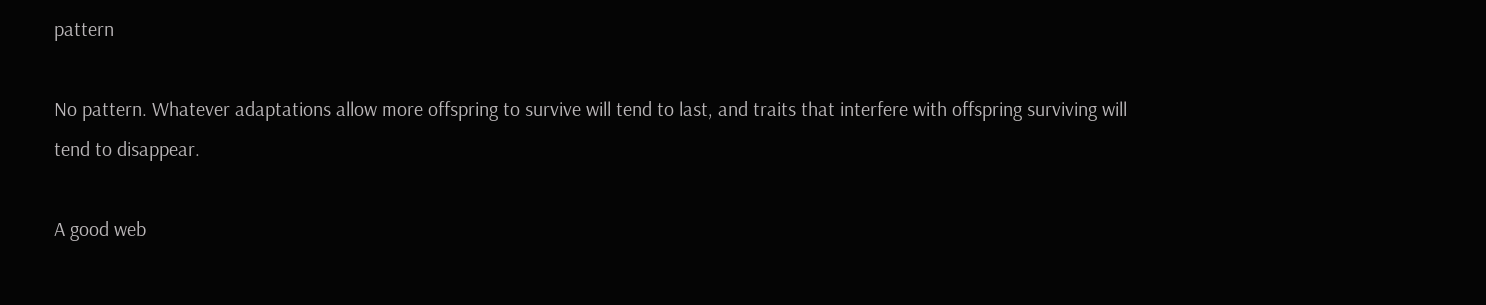pattern

No pattern. Whatever adaptations allow more offspring to survive will tend to last, and traits that interfere with offspring surviving will tend to disappear.

A good web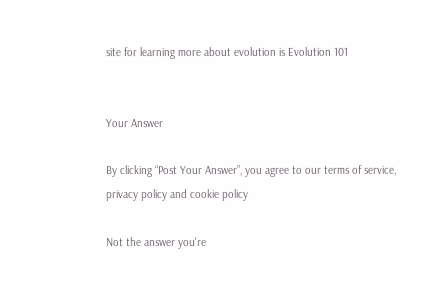site for learning more about evolution is Evolution 101


Your Answer

By clicking “Post Your Answer”, you agree to our terms of service, privacy policy and cookie policy

Not the answer you're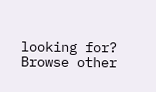looking for? Browse other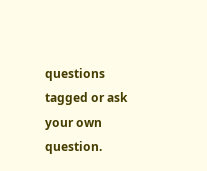questions tagged or ask your own question.